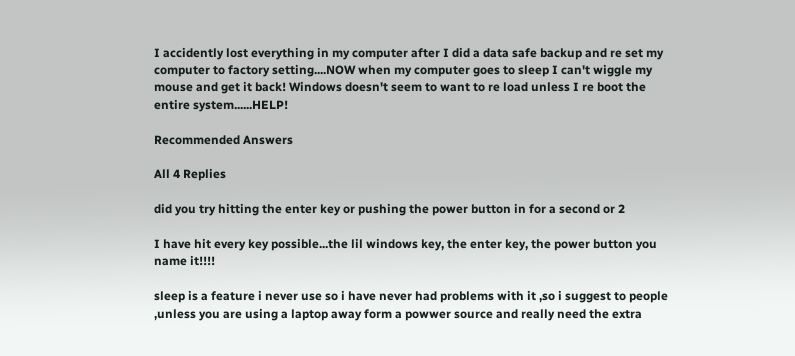I accidently lost everything in my computer after I did a data safe backup and re set my computer to factory setting....NOW when my computer goes to sleep I can't wiggle my mouse and get it back! Windows doesn't seem to want to re load unless I re boot the entire system......HELP!

Recommended Answers

All 4 Replies

did you try hitting the enter key or pushing the power button in for a second or 2

I have hit every key possible...the lil windows key, the enter key, the power button you name it!!!!

sleep is a feature i never use so i have never had problems with it ,so i suggest to people ,unless you are using a laptop away form a powwer source and really need the extra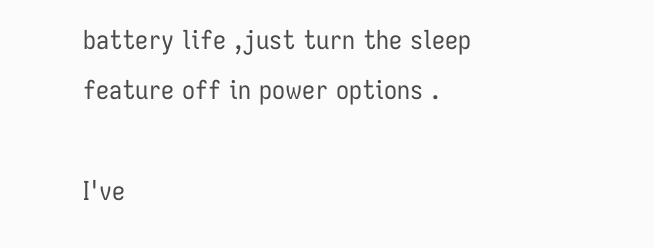battery life ,just turn the sleep feature off in power options .

I've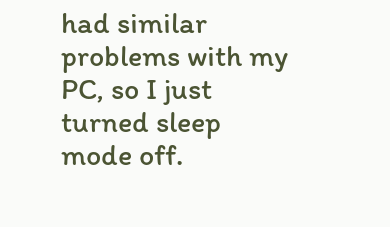had similar problems with my PC, so I just turned sleep mode off.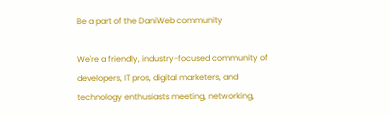Be a part of the DaniWeb community

We're a friendly, industry-focused community of developers, IT pros, digital marketers, and technology enthusiasts meeting, networking,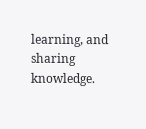learning, and sharing knowledge.